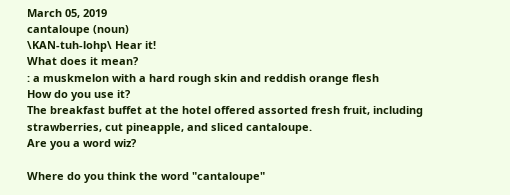March 05, 2019
cantaloupe (noun)
\KAN-tuh-lohp\ Hear it!
What does it mean?
: a muskmelon with a hard rough skin and reddish orange flesh
How do you use it?
The breakfast buffet at the hotel offered assorted fresh fruit, including strawberries, cut pineapple, and sliced cantaloupe.
Are you a word wiz?

Where do you think the word "cantaloupe"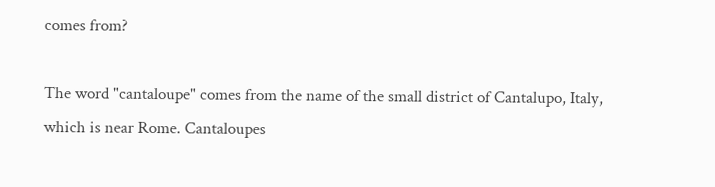comes from?

The word "cantaloupe" comes from the name of the small district of Cantalupo, Italy, which is near Rome. Cantaloupes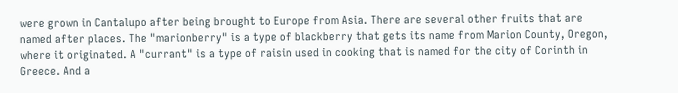were grown in Cantalupo after being brought to Europe from Asia. There are several other fruits that are named after places. The "marionberry" is a type of blackberry that gets its name from Marion County, Oregon, where it originated. A "currant" is a type of raisin used in cooking that is named for the city of Corinth in Greece. And a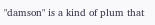"damson" is a kind of plum that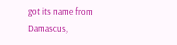got its name from Damascus,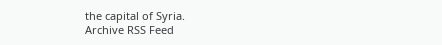the capital of Syria.
Archive RSS Feed